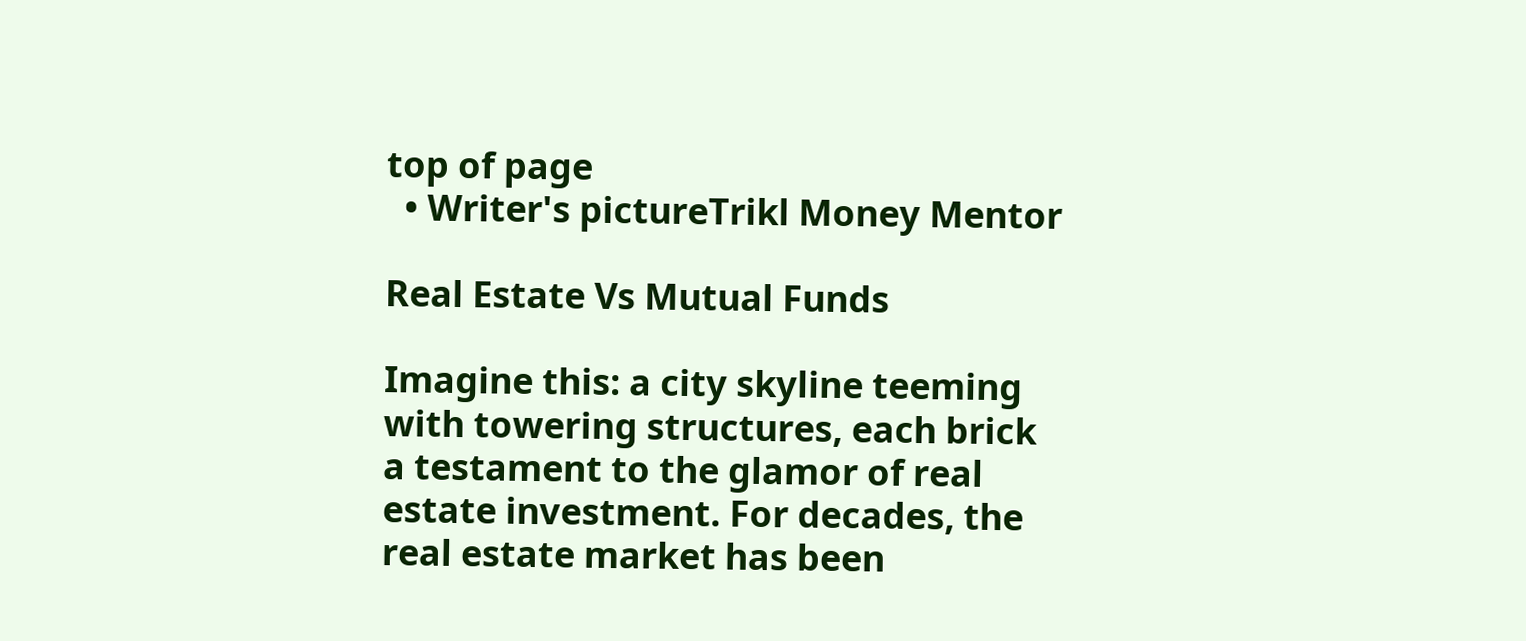top of page
  • Writer's pictureTrikl Money Mentor

Real Estate Vs Mutual Funds

Imagine this: a city skyline teeming with towering structures, each brick a testament to the glamor of real estate investment. For decades, the real estate market has been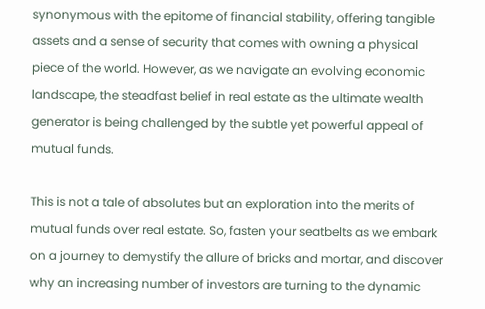synonymous with the epitome of financial stability, offering tangible assets and a sense of security that comes with owning a physical piece of the world. However, as we navigate an evolving economic landscape, the steadfast belief in real estate as the ultimate wealth generator is being challenged by the subtle yet powerful appeal of mutual funds.

This is not a tale of absolutes but an exploration into the merits of mutual funds over real estate. So, fasten your seatbelts as we embark on a journey to demystify the allure of bricks and mortar, and discover why an increasing number of investors are turning to the dynamic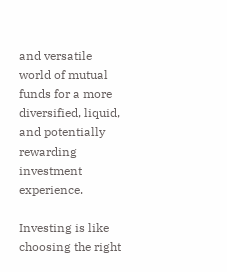and versatile world of mutual funds for a more diversified, liquid, and potentially rewarding investment experience.

Investing is like choosing the right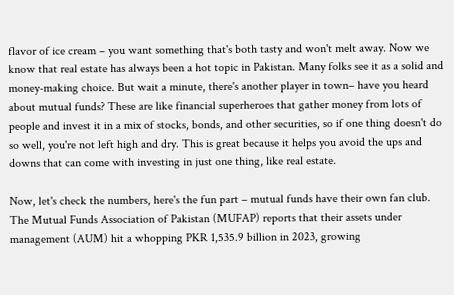flavor of ice cream – you want something that's both tasty and won't melt away. Now we know that real estate has always been a hot topic in Pakistan. Many folks see it as a solid and money-making choice. But wait a minute, there's another player in town– have you heard about mutual funds? These are like financial superheroes that gather money from lots of people and invest it in a mix of stocks, bonds, and other securities, so if one thing doesn't do so well, you're not left high and dry. This is great because it helps you avoid the ups and downs that can come with investing in just one thing, like real estate.

Now, let's check the numbers, here's the fun part – mutual funds have their own fan club. The Mutual Funds Association of Pakistan (MUFAP) reports that their assets under management (AUM) hit a whopping PKR 1,535.9 billion in 2023, growing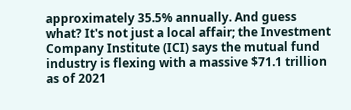approximately 35.5% annually. And guess what? It's not just a local affair; the Investment Company Institute (ICI) says the mutual fund industry is flexing with a massive $71.1 trillion as of 2021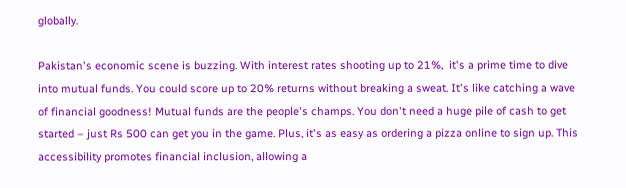globally.

Pakistan's economic scene is buzzing. With interest rates shooting up to 21%,  it's a prime time to dive into mutual funds. You could score up to 20% returns without breaking a sweat. It's like catching a wave of financial goodness! Mutual funds are the people's champs. You don't need a huge pile of cash to get started – just Rs 500 can get you in the game. Plus, it's as easy as ordering a pizza online to sign up. This accessibility promotes financial inclusion, allowing a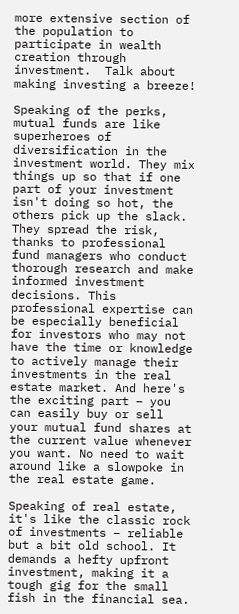more extensive section of the population to participate in wealth creation through investment.  Talk about making investing a breeze!

Speaking of the perks, mutual funds are like superheroes of diversification in the investment world. They mix things up so that if one part of your investment isn't doing so hot, the others pick up the slack. They spread the risk, thanks to professional fund managers who conduct thorough research and make informed investment decisions. This professional expertise can be especially beneficial for investors who may not have the time or knowledge to actively manage their investments in the real estate market. And here's the exciting part – you can easily buy or sell your mutual fund shares at the current value whenever you want. No need to wait around like a slowpoke in the real estate game.

Speaking of real estate, it's like the classic rock of investments – reliable but a bit old school. It demands a hefty upfront investment, making it a tough gig for the small fish in the financial sea.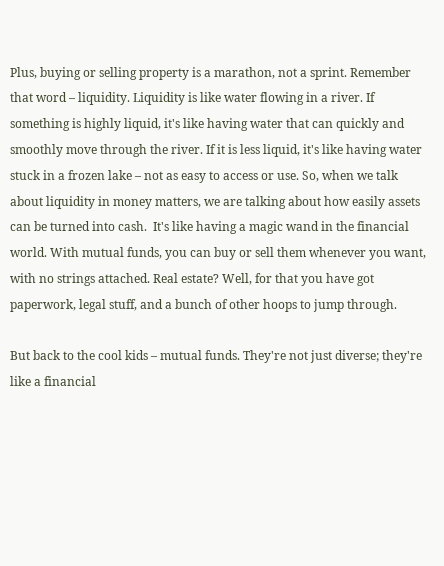Plus, buying or selling property is a marathon, not a sprint. Remember that word – liquidity. Liquidity is like water flowing in a river. If something is highly liquid, it's like having water that can quickly and smoothly move through the river. If it is less liquid, it's like having water stuck in a frozen lake – not as easy to access or use. So, when we talk about liquidity in money matters, we are talking about how easily assets can be turned into cash.  It's like having a magic wand in the financial world. With mutual funds, you can buy or sell them whenever you want, with no strings attached. Real estate? Well, for that you have got paperwork, legal stuff, and a bunch of other hoops to jump through.

But back to the cool kids – mutual funds. They're not just diverse; they're like a financial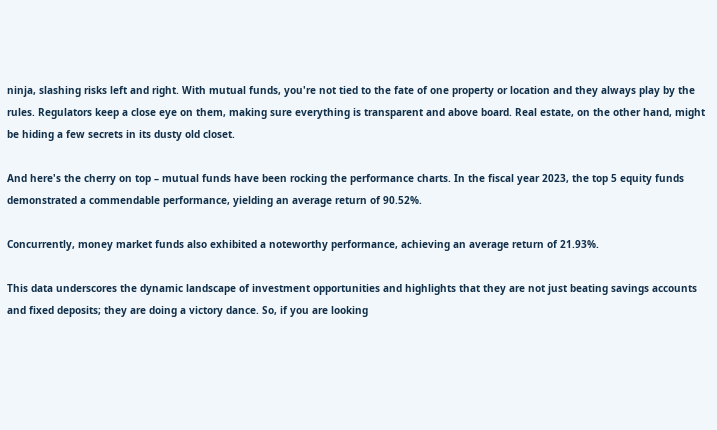ninja, slashing risks left and right. With mutual funds, you're not tied to the fate of one property or location and they always play by the rules. Regulators keep a close eye on them, making sure everything is transparent and above board. Real estate, on the other hand, might be hiding a few secrets in its dusty old closet.

And here's the cherry on top – mutual funds have been rocking the performance charts. In the fiscal year 2023, the top 5 equity funds demonstrated a commendable performance, yielding an average return of 90.52%.

Concurrently, money market funds also exhibited a noteworthy performance, achieving an average return of 21.93%.

This data underscores the dynamic landscape of investment opportunities and highlights that they are not just beating savings accounts and fixed deposits; they are doing a victory dance. So, if you are looking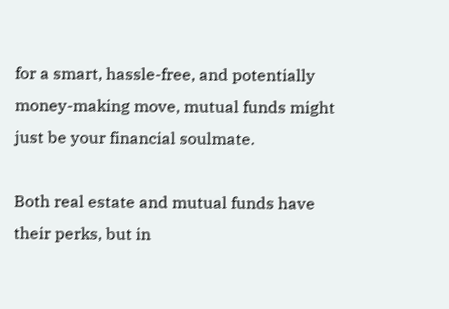for a smart, hassle-free, and potentially money-making move, mutual funds might just be your financial soulmate.

Both real estate and mutual funds have their perks, but in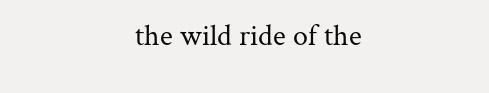the wild ride of the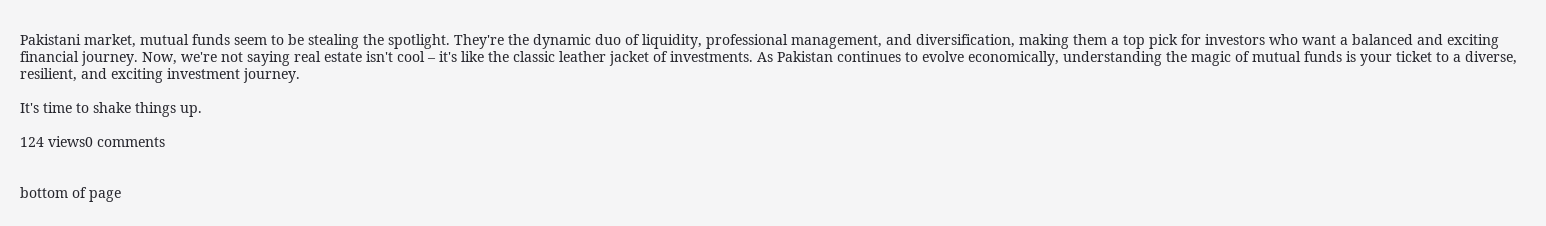Pakistani market, mutual funds seem to be stealing the spotlight. They're the dynamic duo of liquidity, professional management, and diversification, making them a top pick for investors who want a balanced and exciting financial journey. Now, we're not saying real estate isn't cool – it's like the classic leather jacket of investments. As Pakistan continues to evolve economically, understanding the magic of mutual funds is your ticket to a diverse, resilient, and exciting investment journey.

It's time to shake things up.

124 views0 comments


bottom of page